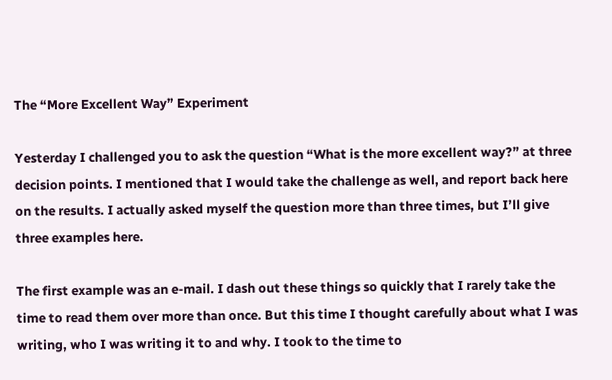The “More Excellent Way” Experiment

Yesterday I challenged you to ask the question “What is the more excellent way?” at three decision points. I mentioned that I would take the challenge as well, and report back here on the results. I actually asked myself the question more than three times, but I’ll give three examples here.

The first example was an e-mail. I dash out these things so quickly that I rarely take the time to read them over more than once. But this time I thought carefully about what I was writing, who I was writing it to and why. I took to the time to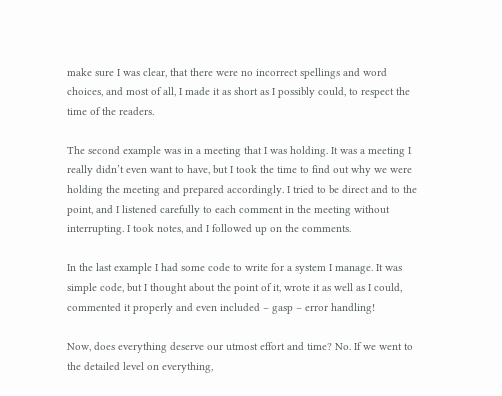make sure I was clear, that there were no incorrect spellings and word choices, and most of all, I made it as short as I possibly could, to respect the time of the readers.

The second example was in a meeting that I was holding. It was a meeting I really didn’t even want to have, but I took the time to find out why we were holding the meeting and prepared accordingly. I tried to be direct and to the point, and I listened carefully to each comment in the meeting without interrupting. I took notes, and I followed up on the comments.

In the last example I had some code to write for a system I manage. It was simple code, but I thought about the point of it, wrote it as well as I could, commented it properly and even included – gasp – error handling!

Now, does everything deserve our utmost effort and time? No. If we went to the detailed level on everything,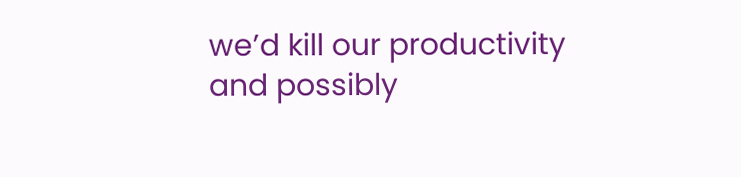we’d kill our productivity and possibly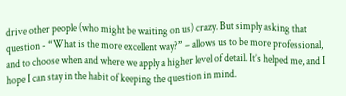drive other people (who might be waiting on us) crazy. But simply asking that question - “What is the more excellent way?” – allows us to be more professional, and to choose when and where we apply a higher level of detail. It’s helped me, and I hope I can stay in the habit of keeping the question in mind.